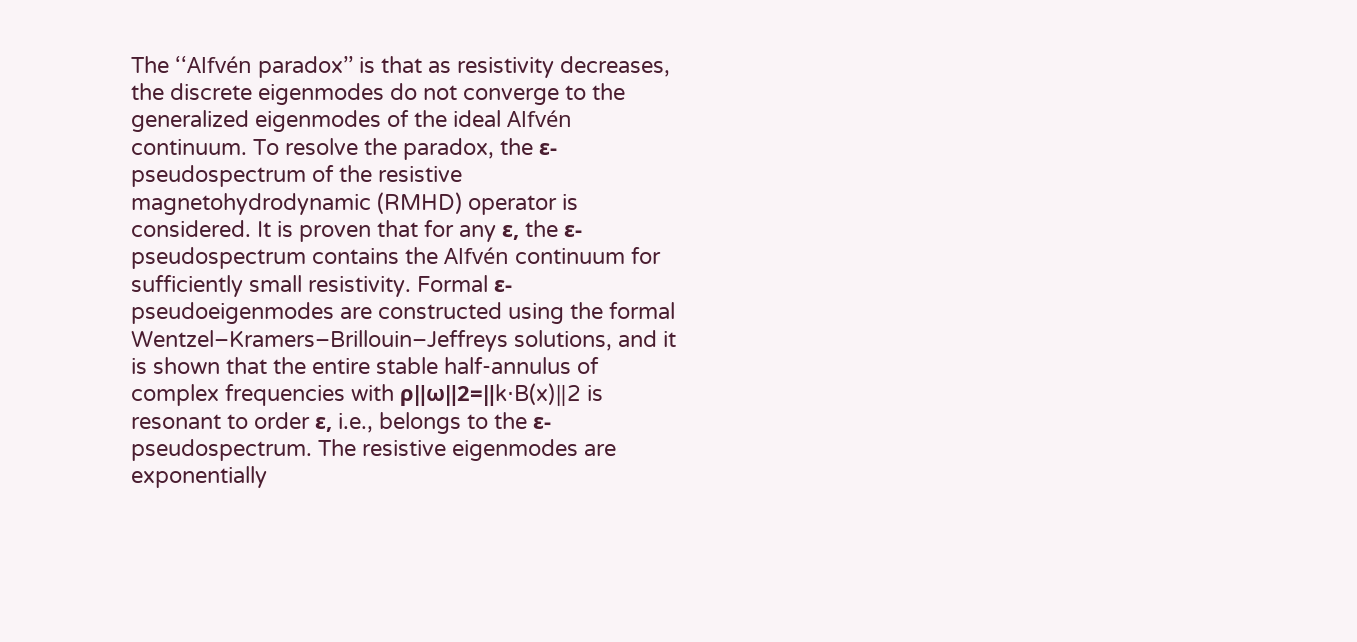The ‘‘Alfvén paradox’’ is that as resistivity decreases, the discrete eigenmodes do not converge to the generalized eigenmodes of the ideal Alfvén continuum. To resolve the paradox, the ε‐pseudospectrum of the resistive magnetohydrodynamic (RMHD) operator is considered. It is proven that for any ε, the ε‐pseudospectrum contains the Alfvén continuum for sufficiently small resistivity. Formal ε‐pseudoeigenmodes are constructed using the formal Wentzel–Kramers–Brillouin–Jeffreys solutions, and it is shown that the entire stable half‐annulus of complex frequencies with ρ‖ω‖2=‖k⋅B(x)‖2 is resonant to order ε, i.e., belongs to the ε‐pseudospectrum. The resistive eigenmodes are exponentially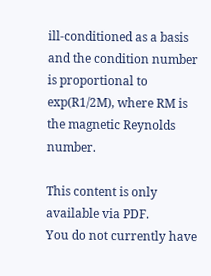ill‐conditioned as a basis and the condition number is proportional to exp(R1/2M), where RM is the magnetic Reynolds number.

This content is only available via PDF.
You do not currently have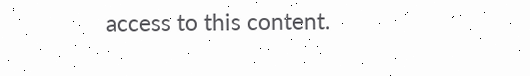access to this content.